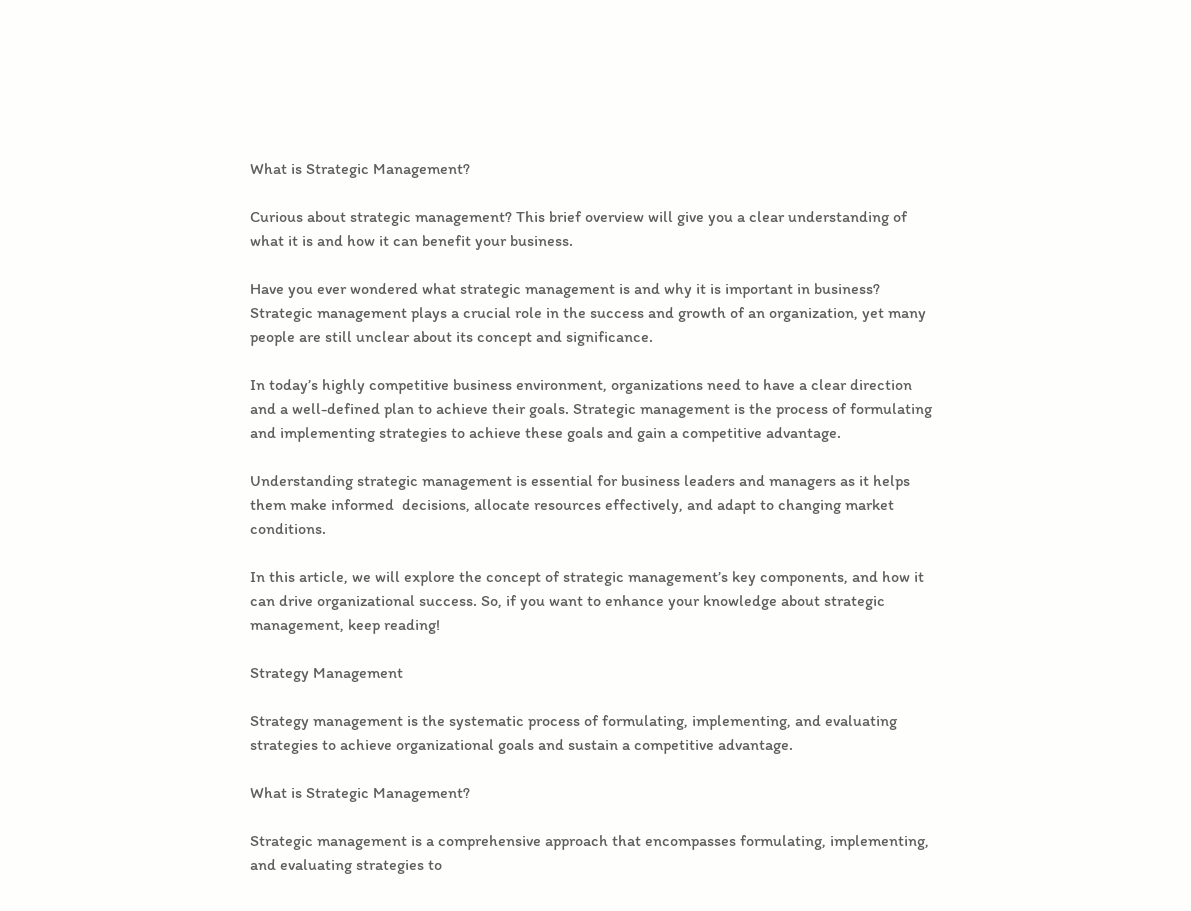What is Strategic Management?

Curious about strategic management? This brief overview will give you a clear understanding of what it is and how it can benefit your business.

Have you ever wondered what strategic management is and why it is important in business? Strategic management plays a crucial role in the success and growth of an organization, yet many people are still unclear about its concept and significance.

In today’s highly competitive business environment, organizations need to have a clear direction and a well-defined plan to achieve their goals. Strategic management is the process of formulating and implementing strategies to achieve these goals and gain a competitive advantage.

Understanding strategic management is essential for business leaders and managers as it helps them make informed  decisions, allocate resources effectively, and adapt to changing market conditions.

In this article, we will explore the concept of strategic management’s key components, and how it can drive organizational success. So, if you want to enhance your knowledge about strategic management, keep reading!

Strategy Management

Strategy management is the systematic process of formulating, implementing, and evaluating strategies to achieve organizational goals and sustain a competitive advantage.

What is Strategic Management?

Strategic management is a comprehensive approach that encompasses formulating, implementing, and evaluating strategies to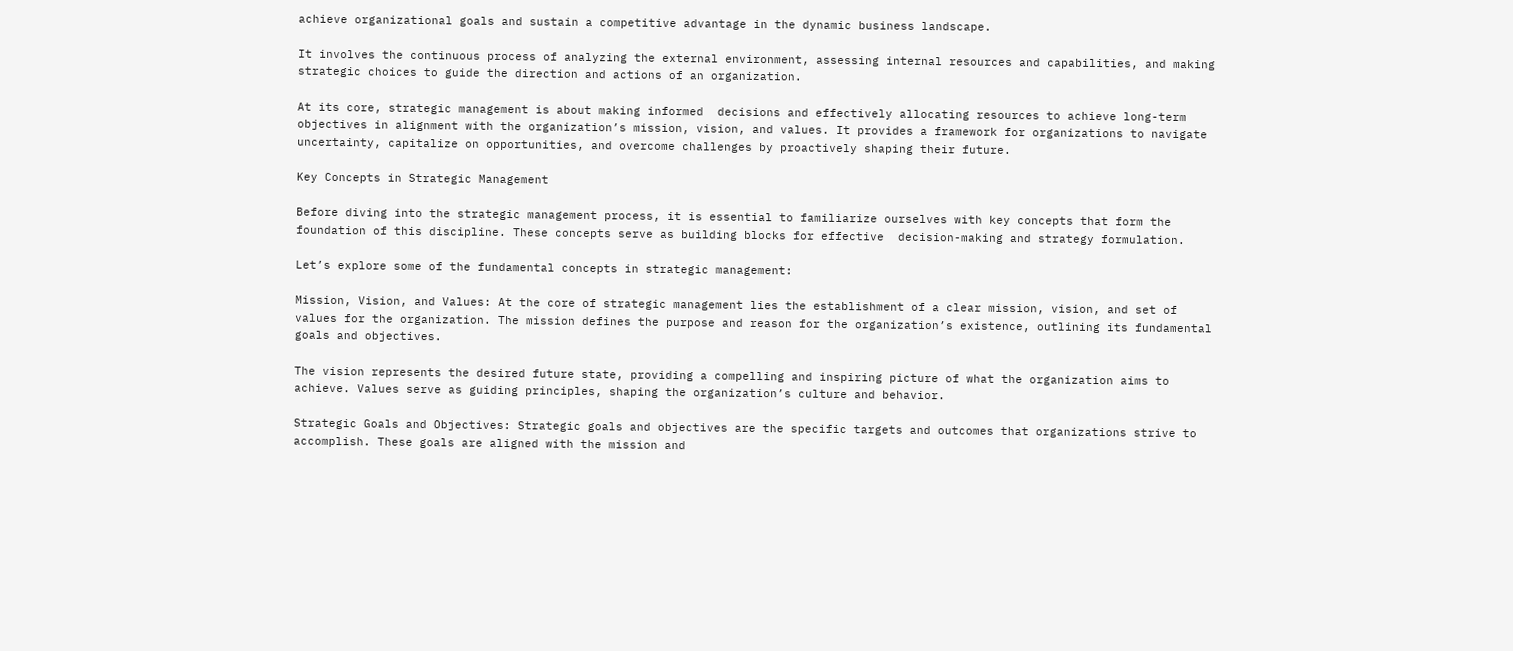achieve organizational goals and sustain a competitive advantage in the dynamic business landscape.

It involves the continuous process of analyzing the external environment, assessing internal resources and capabilities, and making strategic choices to guide the direction and actions of an organization.

At its core, strategic management is about making informed  decisions and effectively allocating resources to achieve long-term objectives in alignment with the organization’s mission, vision, and values. It provides a framework for organizations to navigate uncertainty, capitalize on opportunities, and overcome challenges by proactively shaping their future.

Key Concepts in Strategic Management

Before diving into the strategic management process, it is essential to familiarize ourselves with key concepts that form the foundation of this discipline. These concepts serve as building blocks for effective  decision-making and strategy formulation.

Let’s explore some of the fundamental concepts in strategic management:

Mission, Vision, and Values: At the core of strategic management lies the establishment of a clear mission, vision, and set of values for the organization. The mission defines the purpose and reason for the organization’s existence, outlining its fundamental goals and objectives.

The vision represents the desired future state, providing a compelling and inspiring picture of what the organization aims to achieve. Values serve as guiding principles, shaping the organization’s culture and behavior.

Strategic Goals and Objectives: Strategic goals and objectives are the specific targets and outcomes that organizations strive to accomplish. These goals are aligned with the mission and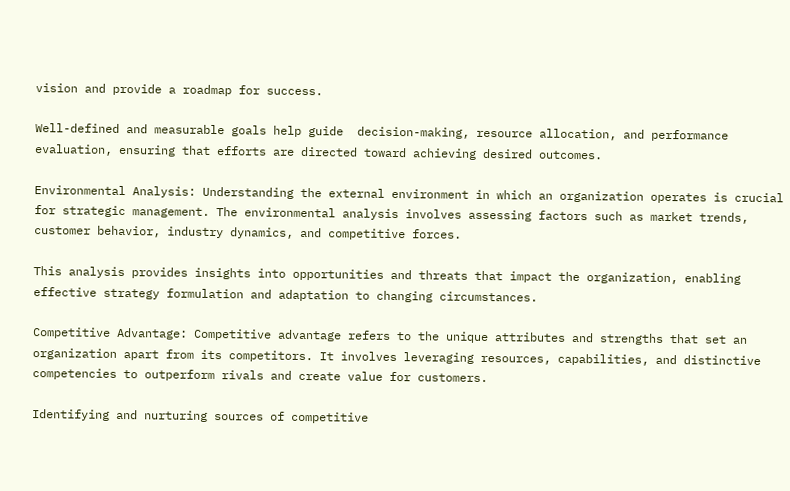vision and provide a roadmap for success.

Well-defined and measurable goals help guide  decision-making, resource allocation, and performance evaluation, ensuring that efforts are directed toward achieving desired outcomes.

Environmental Analysis: Understanding the external environment in which an organization operates is crucial for strategic management. The environmental analysis involves assessing factors such as market trends, customer behavior, industry dynamics, and competitive forces.

This analysis provides insights into opportunities and threats that impact the organization, enabling effective strategy formulation and adaptation to changing circumstances.

Competitive Advantage: Competitive advantage refers to the unique attributes and strengths that set an organization apart from its competitors. It involves leveraging resources, capabilities, and distinctive competencies to outperform rivals and create value for customers.

Identifying and nurturing sources of competitive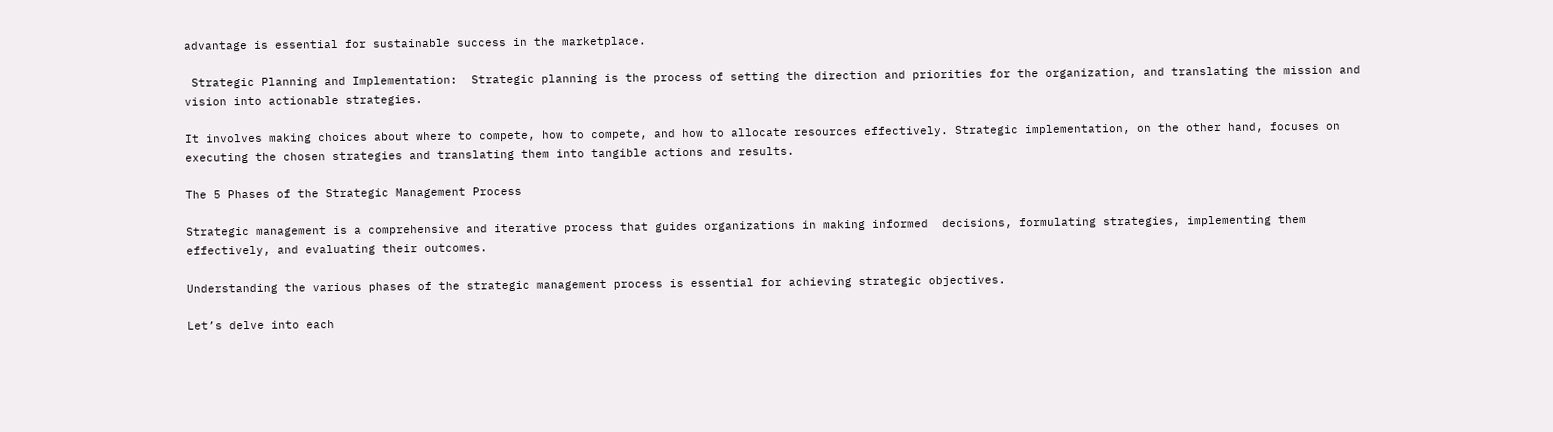advantage is essential for sustainable success in the marketplace.

 Strategic Planning and Implementation:  Strategic planning is the process of setting the direction and priorities for the organization, and translating the mission and vision into actionable strategies.

It involves making choices about where to compete, how to compete, and how to allocate resources effectively. Strategic implementation, on the other hand, focuses on executing the chosen strategies and translating them into tangible actions and results.

The 5 Phases of the Strategic Management Process

Strategic management is a comprehensive and iterative process that guides organizations in making informed  decisions, formulating strategies, implementing them effectively, and evaluating their outcomes.

Understanding the various phases of the strategic management process is essential for achieving strategic objectives.

Let’s delve into each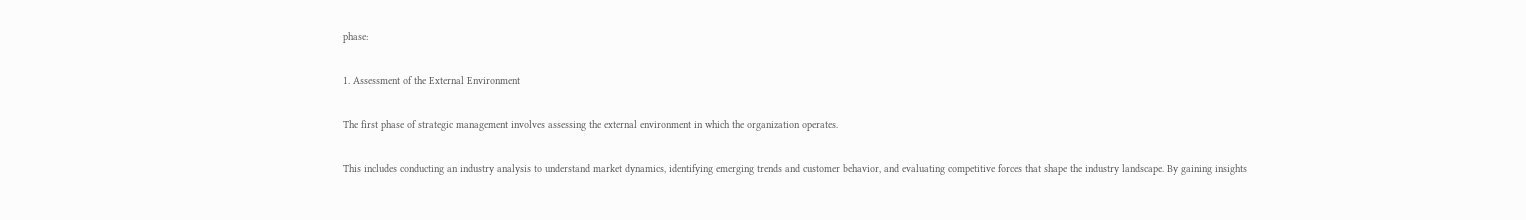phase:

1. Assessment of the External Environment

The first phase of strategic management involves assessing the external environment in which the organization operates.

This includes conducting an industry analysis to understand market dynamics, identifying emerging trends and customer behavior, and evaluating competitive forces that shape the industry landscape. By gaining insights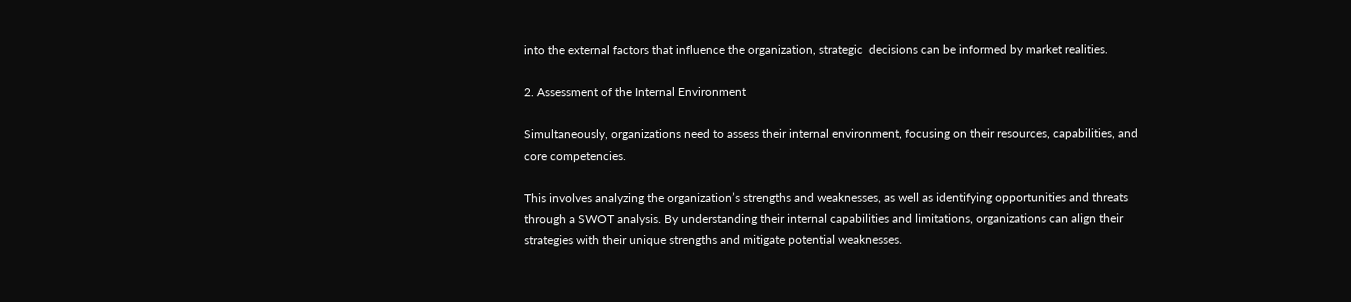into the external factors that influence the organization, strategic  decisions can be informed by market realities.

2. Assessment of the Internal Environment

Simultaneously, organizations need to assess their internal environment, focusing on their resources, capabilities, and core competencies.

This involves analyzing the organization’s strengths and weaknesses, as well as identifying opportunities and threats through a SWOT analysis. By understanding their internal capabilities and limitations, organizations can align their strategies with their unique strengths and mitigate potential weaknesses.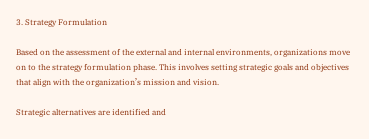3. Strategy Formulation

Based on the assessment of the external and internal environments, organizations move on to the strategy formulation phase. This involves setting strategic goals and objectives that align with the organization’s mission and vision.

Strategic alternatives are identified and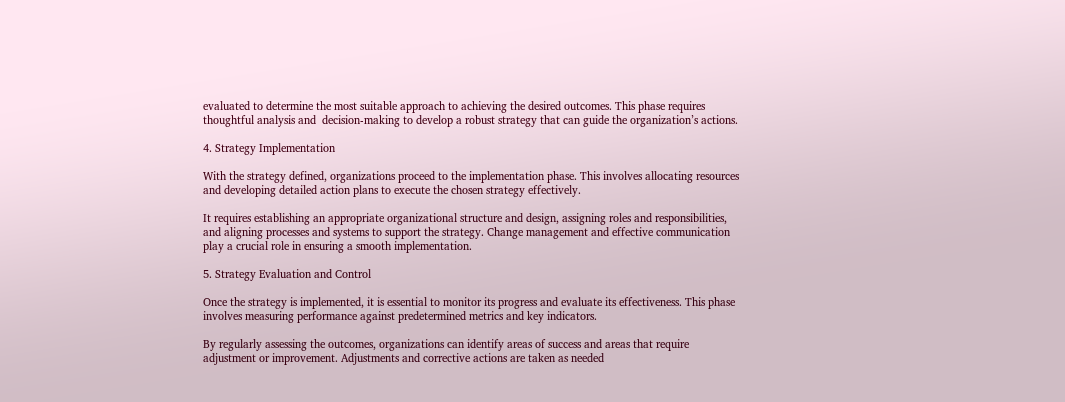evaluated to determine the most suitable approach to achieving the desired outcomes. This phase requires thoughtful analysis and  decision-making to develop a robust strategy that can guide the organization’s actions.

4. Strategy Implementation

With the strategy defined, organizations proceed to the implementation phase. This involves allocating resources and developing detailed action plans to execute the chosen strategy effectively.

It requires establishing an appropriate organizational structure and design, assigning roles and responsibilities, and aligning processes and systems to support the strategy. Change management and effective communication play a crucial role in ensuring a smooth implementation.

5. Strategy Evaluation and Control

Once the strategy is implemented, it is essential to monitor its progress and evaluate its effectiveness. This phase involves measuring performance against predetermined metrics and key indicators.

By regularly assessing the outcomes, organizations can identify areas of success and areas that require adjustment or improvement. Adjustments and corrective actions are taken as needed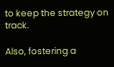to keep the strategy on track.

Also, fostering a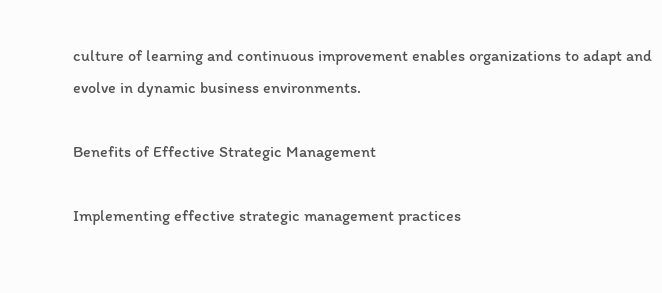culture of learning and continuous improvement enables organizations to adapt and evolve in dynamic business environments.

Benefits of Effective Strategic Management

Implementing effective strategic management practices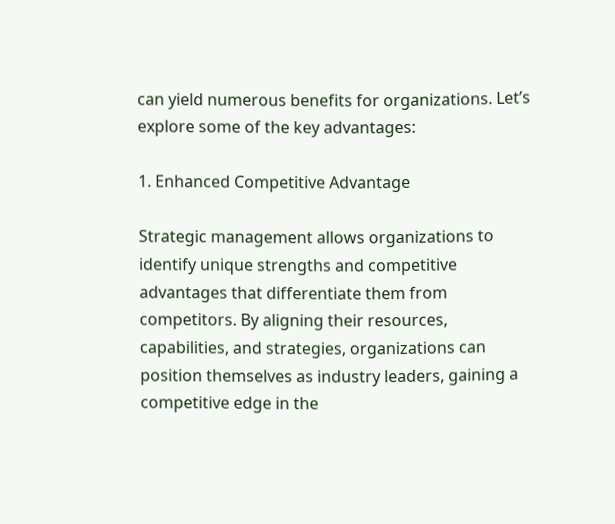can yield numerous benefits for organizations. Let’s explore some of the key advantages:

1. Enhanced Competitive Advantage

Strategic management allows organizations to identify unique strengths and competitive advantages that differentiate them from competitors. By aligning their resources, capabilities, and strategies, organizations can position themselves as industry leaders, gaining a competitive edge in the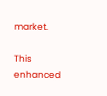market.

This enhanced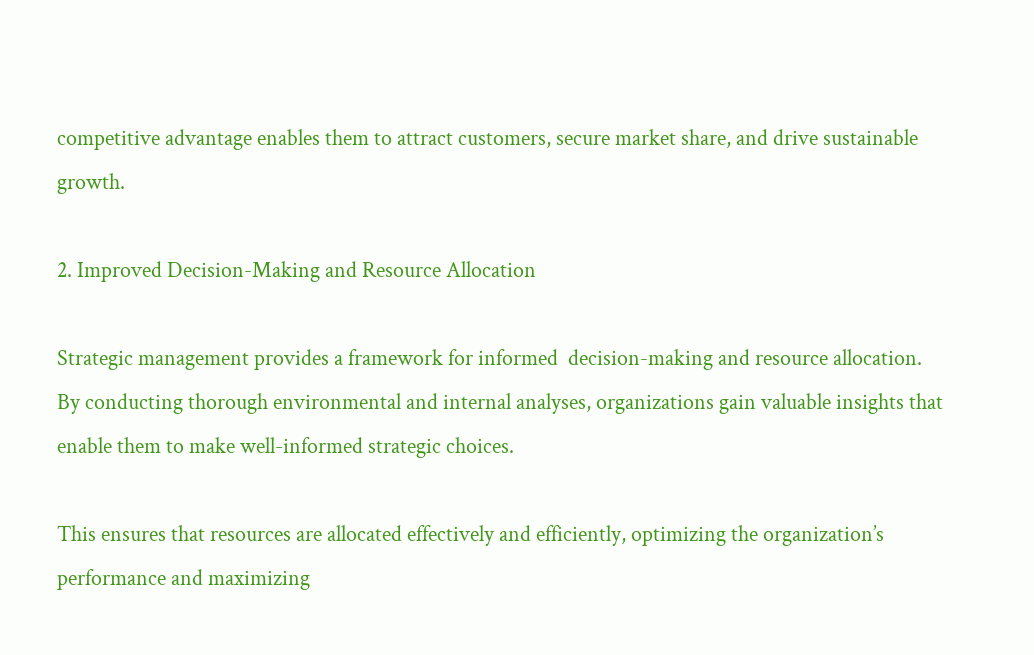competitive advantage enables them to attract customers, secure market share, and drive sustainable growth.

2. Improved Decision-Making and Resource Allocation

Strategic management provides a framework for informed  decision-making and resource allocation. By conducting thorough environmental and internal analyses, organizations gain valuable insights that enable them to make well-informed strategic choices.

This ensures that resources are allocated effectively and efficiently, optimizing the organization’s performance and maximizing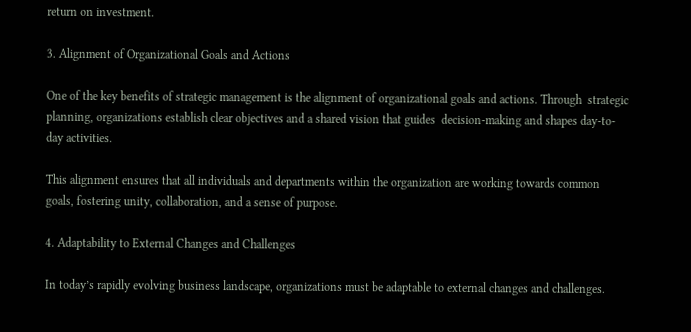return on investment.

3. Alignment of Organizational Goals and Actions

One of the key benefits of strategic management is the alignment of organizational goals and actions. Through  strategic planning, organizations establish clear objectives and a shared vision that guides  decision-making and shapes day-to-day activities.

This alignment ensures that all individuals and departments within the organization are working towards common goals, fostering unity, collaboration, and a sense of purpose.

4. Adaptability to External Changes and Challenges

In today’s rapidly evolving business landscape, organizations must be adaptable to external changes and challenges.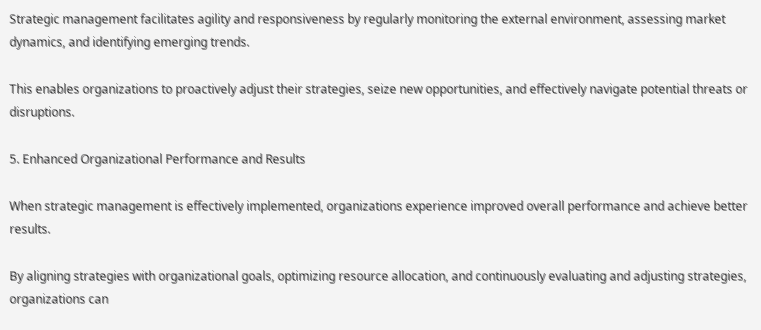Strategic management facilitates agility and responsiveness by regularly monitoring the external environment, assessing market dynamics, and identifying emerging trends.

This enables organizations to proactively adjust their strategies, seize new opportunities, and effectively navigate potential threats or disruptions.

5. Enhanced Organizational Performance and Results

When strategic management is effectively implemented, organizations experience improved overall performance and achieve better results.

By aligning strategies with organizational goals, optimizing resource allocation, and continuously evaluating and adjusting strategies, organizations can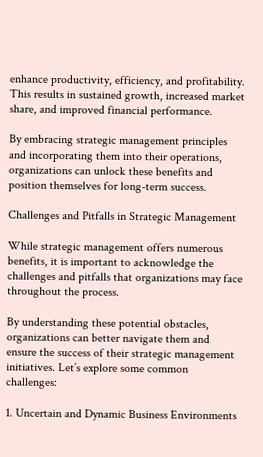enhance productivity, efficiency, and profitability. This results in sustained growth, increased market share, and improved financial performance.

By embracing strategic management principles and incorporating them into their operations, organizations can unlock these benefits and position themselves for long-term success.

Challenges and Pitfalls in Strategic Management

While strategic management offers numerous benefits, it is important to acknowledge the challenges and pitfalls that organizations may face throughout the process.

By understanding these potential obstacles, organizations can better navigate them and ensure the success of their strategic management initiatives. Let’s explore some common challenges:

1. Uncertain and Dynamic Business Environments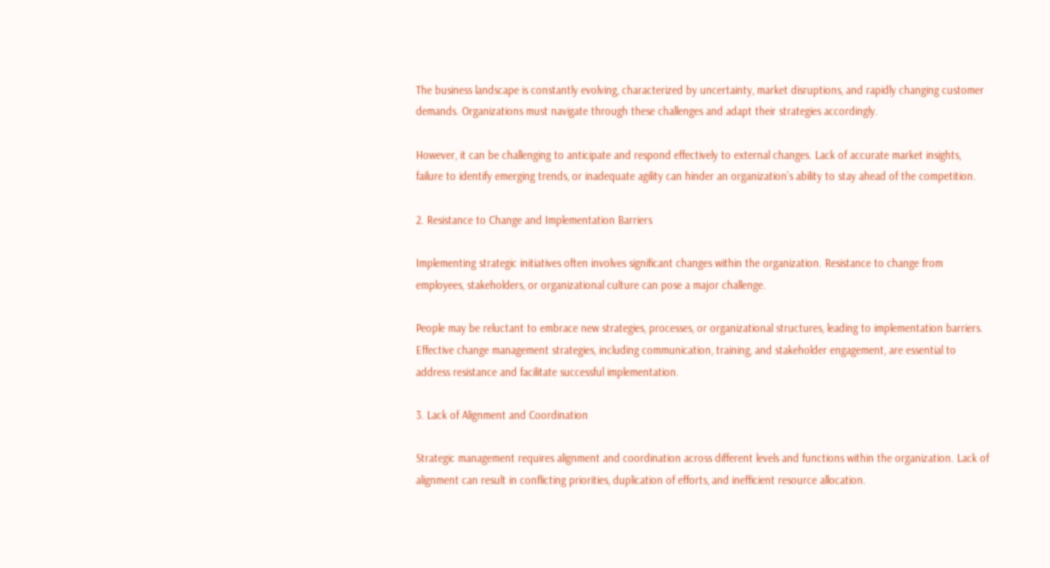The business landscape is constantly evolving, characterized by uncertainty, market disruptions, and rapidly changing customer demands. Organizations must navigate through these challenges and adapt their strategies accordingly.

However, it can be challenging to anticipate and respond effectively to external changes. Lack of accurate market insights, failure to identify emerging trends, or inadequate agility can hinder an organization’s ability to stay ahead of the competition.

2. Resistance to Change and Implementation Barriers

Implementing strategic initiatives often involves significant changes within the organization. Resistance to change from employees, stakeholders, or organizational culture can pose a major challenge.

People may be reluctant to embrace new strategies, processes, or organizational structures, leading to implementation barriers. Effective change management strategies, including communication, training, and stakeholder engagement, are essential to address resistance and facilitate successful implementation.

3. Lack of Alignment and Coordination

Strategic management requires alignment and coordination across different levels and functions within the organization. Lack of alignment can result in conflicting priorities, duplication of efforts, and inefficient resource allocation.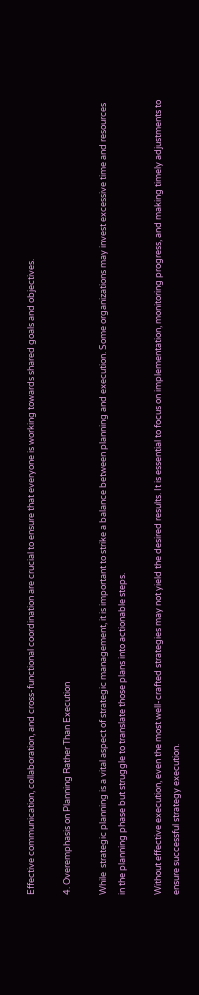Effective communication, collaboration, and cross-functional coordination are crucial to ensure that everyone is working towards shared goals and objectives.

4. Overemphasis on Planning Rather Than Execution

While  strategic planning is a vital aspect of strategic management, it is important to strike a balance between planning and execution. Some organizations may invest excessive time and resources in the planning phase but struggle to translate those plans into actionable steps.

Without effective execution, even the most well-crafted strategies may not yield the desired results. It is essential to focus on implementation, monitoring progress, and making timely adjustments to ensure successful strategy execution.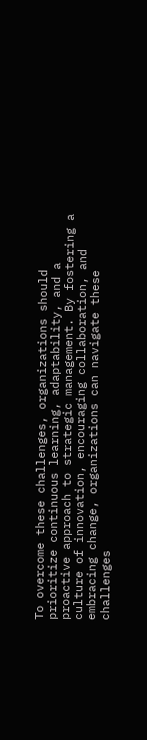To overcome these challenges, organizations should prioritize continuous learning, adaptability, and a proactive approach to strategic management. By fostering a culture of innovation, encouraging collaboration, and embracing change, organizations can navigate these challenges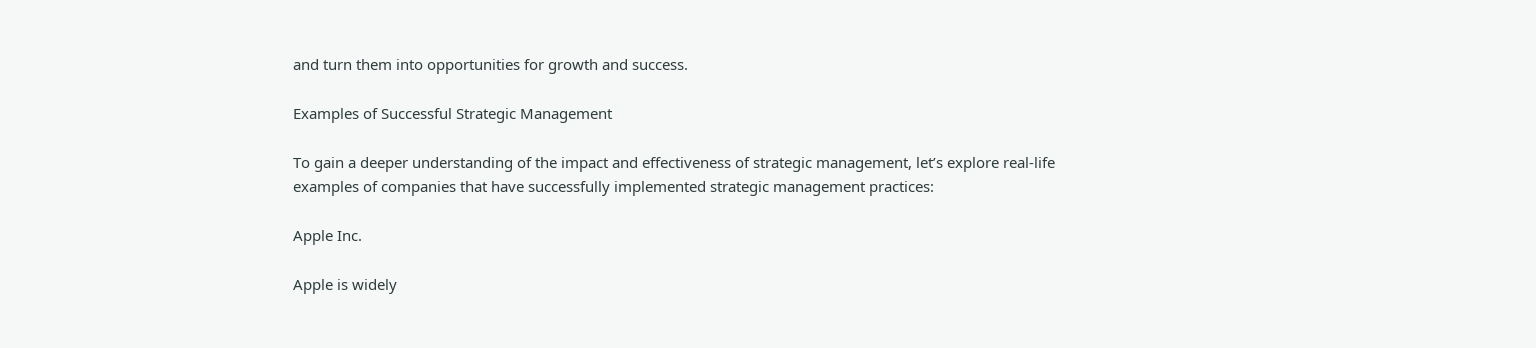and turn them into opportunities for growth and success.

Examples of Successful Strategic Management

To gain a deeper understanding of the impact and effectiveness of strategic management, let’s explore real-life examples of companies that have successfully implemented strategic management practices:

Apple Inc.

Apple is widely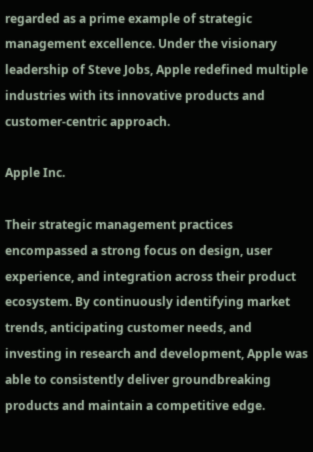regarded as a prime example of strategic management excellence. Under the visionary leadership of Steve Jobs, Apple redefined multiple industries with its innovative products and customer-centric approach.

Apple Inc.

Their strategic management practices encompassed a strong focus on design, user experience, and integration across their product ecosystem. By continuously identifying market trends, anticipating customer needs, and investing in research and development, Apple was able to consistently deliver groundbreaking products and maintain a competitive edge.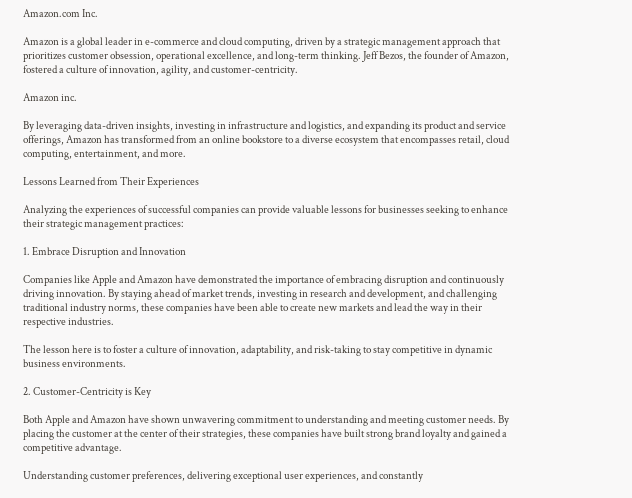Amazon.com Inc.

Amazon is a global leader in e-commerce and cloud computing, driven by a strategic management approach that prioritizes customer obsession, operational excellence, and long-term thinking. Jeff Bezos, the founder of Amazon, fostered a culture of innovation, agility, and customer-centricity.

Amazon inc.

By leveraging data-driven insights, investing in infrastructure and logistics, and expanding its product and service offerings, Amazon has transformed from an online bookstore to a diverse ecosystem that encompasses retail, cloud computing, entertainment, and more.

Lessons Learned from Their Experiences

Analyzing the experiences of successful companies can provide valuable lessons for businesses seeking to enhance their strategic management practices:

1. Embrace Disruption and Innovation

Companies like Apple and Amazon have demonstrated the importance of embracing disruption and continuously driving innovation. By staying ahead of market trends, investing in research and development, and challenging traditional industry norms, these companies have been able to create new markets and lead the way in their respective industries.

The lesson here is to foster a culture of innovation, adaptability, and risk-taking to stay competitive in dynamic business environments.

2. Customer-Centricity is Key

Both Apple and Amazon have shown unwavering commitment to understanding and meeting customer needs. By placing the customer at the center of their strategies, these companies have built strong brand loyalty and gained a competitive advantage.

Understanding customer preferences, delivering exceptional user experiences, and constantly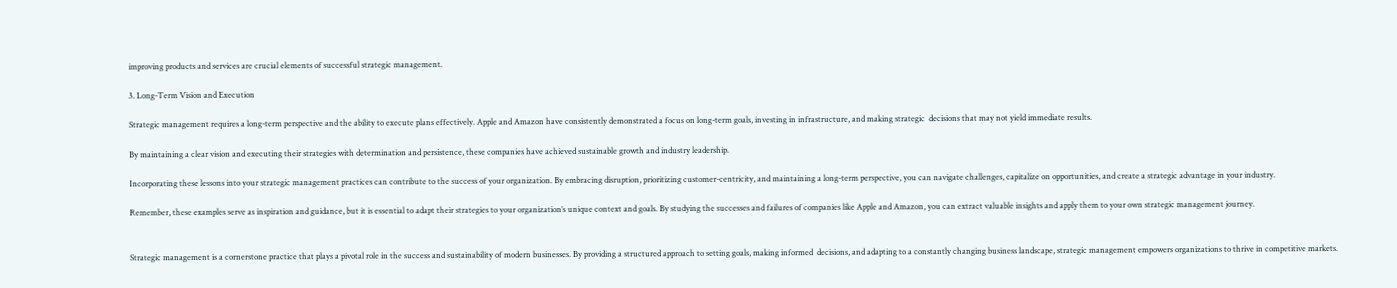improving products and services are crucial elements of successful strategic management.

3. Long-Term Vision and Execution

Strategic management requires a long-term perspective and the ability to execute plans effectively. Apple and Amazon have consistently demonstrated a focus on long-term goals, investing in infrastructure, and making strategic  decisions that may not yield immediate results.

By maintaining a clear vision and executing their strategies with determination and persistence, these companies have achieved sustainable growth and industry leadership.

Incorporating these lessons into your strategic management practices can contribute to the success of your organization. By embracing disruption, prioritizing customer-centricity, and maintaining a long-term perspective, you can navigate challenges, capitalize on opportunities, and create a strategic advantage in your industry.

Remember, these examples serve as inspiration and guidance, but it is essential to adapt their strategies to your organization’s unique context and goals. By studying the successes and failures of companies like Apple and Amazon, you can extract valuable insights and apply them to your own strategic management journey.


Strategic management is a cornerstone practice that plays a pivotal role in the success and sustainability of modern businesses. By providing a structured approach to setting goals, making informed  decisions, and adapting to a constantly changing business landscape, strategic management empowers organizations to thrive in competitive markets.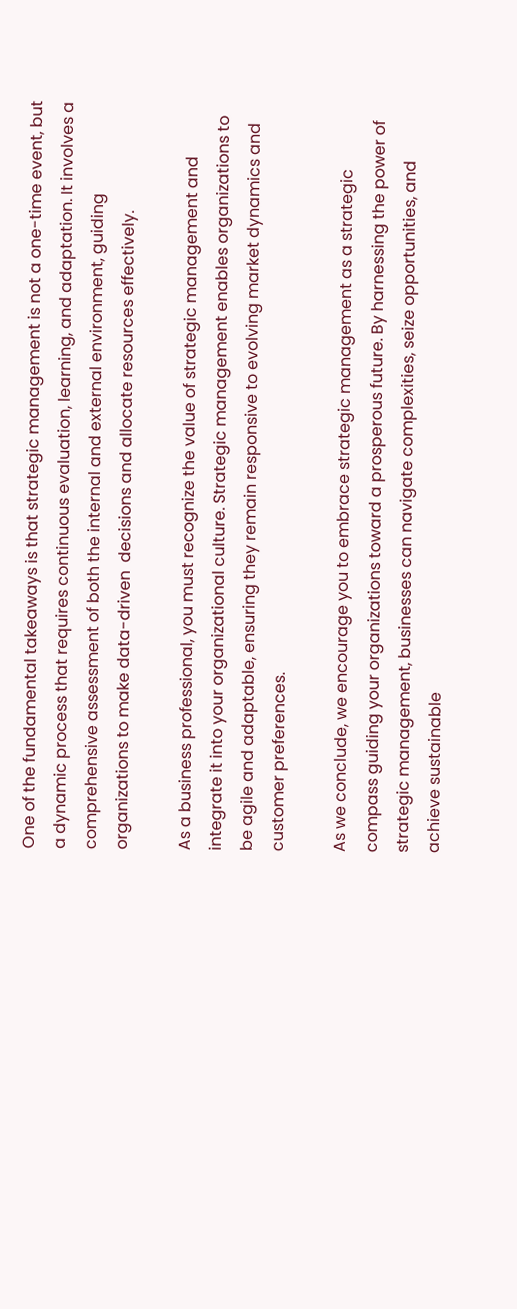One of the fundamental takeaways is that strategic management is not a one-time event, but a dynamic process that requires continuous evaluation, learning, and adaptation. It involves a comprehensive assessment of both the internal and external environment, guiding organizations to make data-driven  decisions and allocate resources effectively.

As a business professional, you must recognize the value of strategic management and integrate it into your organizational culture. Strategic management enables organizations to be agile and adaptable, ensuring they remain responsive to evolving market dynamics and customer preferences.

As we conclude, we encourage you to embrace strategic management as a strategic compass guiding your organizations toward a prosperous future. By harnessing the power of strategic management, businesses can navigate complexities, seize opportunities, and achieve sustainable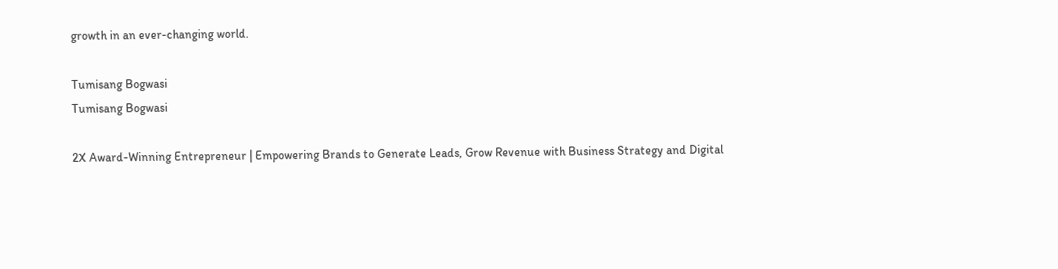growth in an ever-changing world.

Tumisang Bogwasi
Tumisang Bogwasi

2X Award-Winning Entrepreneur | Empowering Brands to Generate Leads, Grow Revenue with Business Strategy and Digital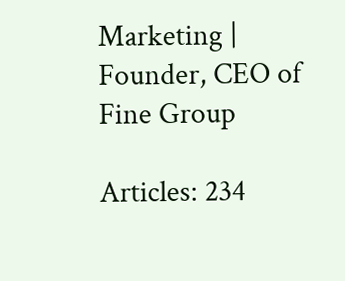Marketing | Founder, CEO of Fine Group

Articles: 234